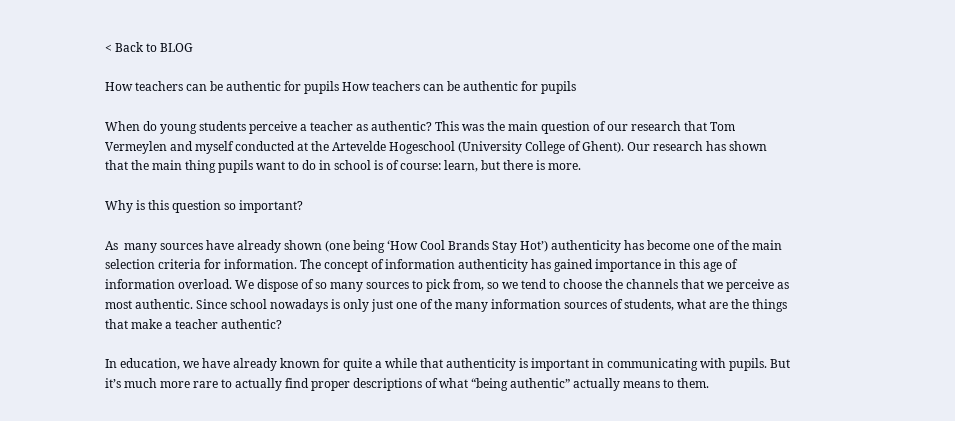< Back to BLOG

How teachers can be authentic for pupils How teachers can be authentic for pupils

When do young students perceive a teacher as authentic? This was the main question of our research that Tom Vermeylen and myself conducted at the Artevelde Hogeschool (University College of Ghent). Our research has shown that the main thing pupils want to do in school is of course: learn, but there is more.

Why is this question so important?

As  many sources have already shown (one being ‘How Cool Brands Stay Hot’) authenticity has become one of the main selection criteria for information. The concept of information authenticity has gained importance in this age of information overload. We dispose of so many sources to pick from, so we tend to choose the channels that we perceive as most authentic. Since school nowadays is only just one of the many information sources of students, what are the things that make a teacher authentic?

In education, we have already known for quite a while that authenticity is important in communicating with pupils. But it’s much more rare to actually find proper descriptions of what “being authentic” actually means to them.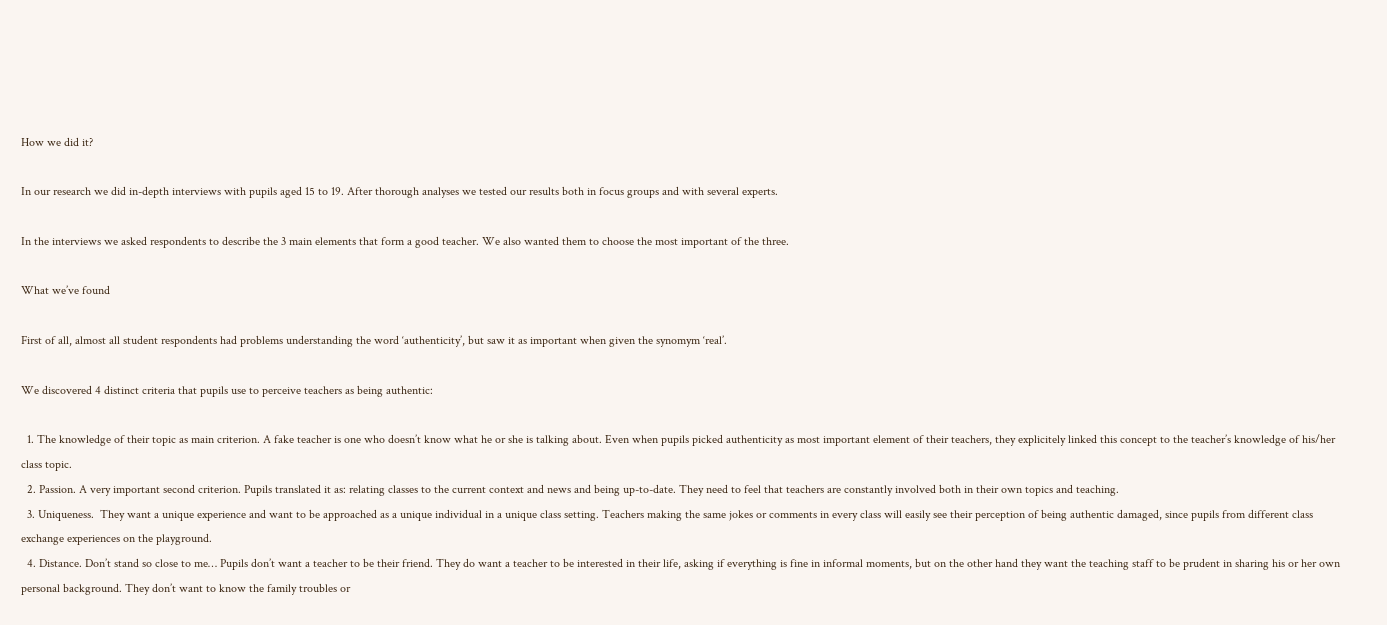How we did it?

In our research we did in-depth interviews with pupils aged 15 to 19. After thorough analyses we tested our results both in focus groups and with several experts.

In the interviews we asked respondents to describe the 3 main elements that form a good teacher. We also wanted them to choose the most important of the three.

What we’ve found

First of all, almost all student respondents had problems understanding the word ‘authenticity’, but saw it as important when given the synomym ‘real’.

We discovered 4 distinct criteria that pupils use to perceive teachers as being authentic:

  1. The knowledge of their topic as main criterion. A fake teacher is one who doesn’t know what he or she is talking about. Even when pupils picked authenticity as most important element of their teachers, they explicitely linked this concept to the teacher’s knowledge of his/her class topic.
  2. Passion. A very important second criterion. Pupils translated it as: relating classes to the current context and news and being up-to-date. They need to feel that teachers are constantly involved both in their own topics and teaching.
  3. Uniqueness.  They want a unique experience and want to be approached as a unique individual in a unique class setting. Teachers making the same jokes or comments in every class will easily see their perception of being authentic damaged, since pupils from different class exchange experiences on the playground.
  4. Distance. Don’t stand so close to me… Pupils don’t want a teacher to be their friend. They do want a teacher to be interested in their life, asking if everything is fine in informal moments, but on the other hand they want the teaching staff to be prudent in sharing his or her own personal background. They don’t want to know the family troubles or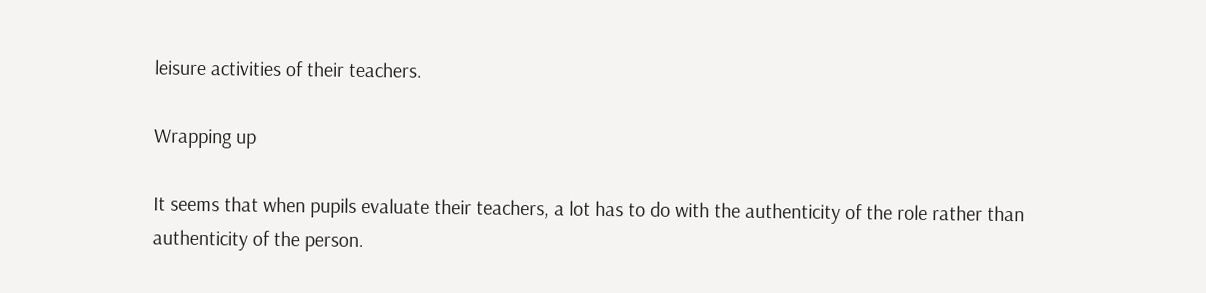leisure activities of their teachers.

Wrapping up

It seems that when pupils evaluate their teachers, a lot has to do with the authenticity of the role rather than authenticity of the person.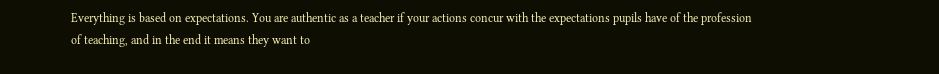Everything is based on expectations. You are authentic as a teacher if your actions concur with the expectations pupils have of the profession of teaching, and in the end it means they want to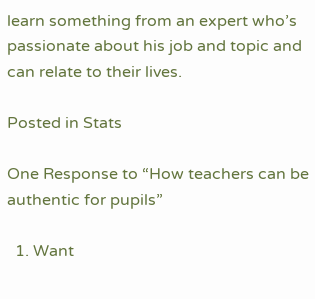learn something from an expert who’s passionate about his job and topic and can relate to their lives.

Posted in Stats

One Response to “How teachers can be authentic for pupils”

  1. Want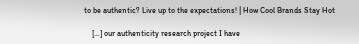to be authentic? Live up to the expectations! | How Cool Brands Stay Hot

    […] our authenticity research project I have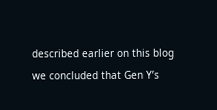described earlier on this blog we concluded that Gen Y’s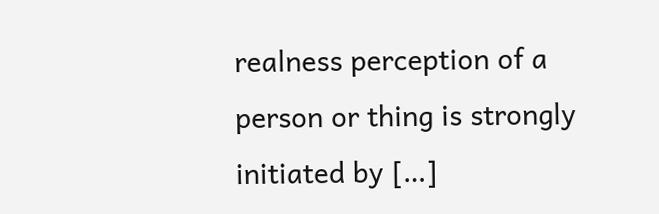realness perception of a person or thing is strongly initiated by […]